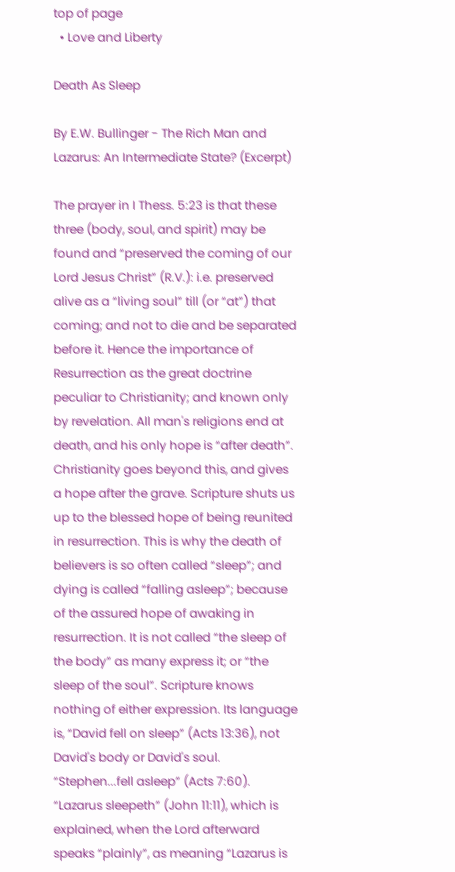top of page
  • Love and Liberty

Death As Sleep

By E.W. Bullinger - The Rich Man and Lazarus: An Intermediate State? (Excerpt)

The prayer in I Thess. 5:23 is that these three (body, soul, and spirit) may be found and “preserved the coming of our Lord Jesus Christ” (R.V.): i.e. preserved alive as a “living soul” till (or “at”) that coming; and not to die and be separated before it. Hence the importance of Resurrection as the great doctrine peculiar to Christianity; and known only by revelation. All man's religions end at death, and his only hope is “after death”. Christianity goes beyond this, and gives a hope after the grave. Scripture shuts us up to the blessed hope of being reunited in resurrection. This is why the death of believers is so often called “sleep”; and dying is called “falling asleep”; because of the assured hope of awaking in resurrection. It is not called “the sleep of the body” as many express it; or “the sleep of the soul”. Scripture knows nothing of either expression. Its language is, “David fell on sleep” (Acts 13:36), not David's body or David's soul. “Stephen...fell asleep” (Acts 7:60). “Lazarus sleepeth” (John 11:11), which is explained, when the Lord afterward speaks “plainly”, as meaning “Lazarus is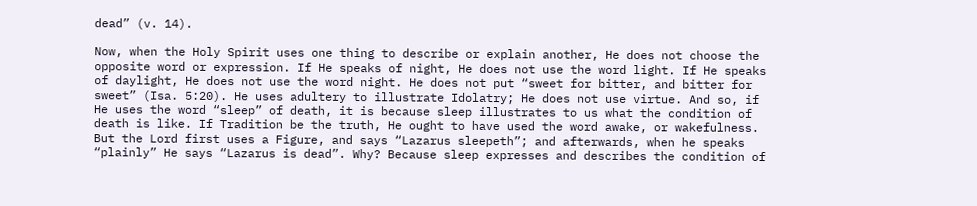dead” (v. 14).

Now, when the Holy Spirit uses one thing to describe or explain another, He does not choose the opposite word or expression. If He speaks of night, He does not use the word light. If He speaks of daylight, He does not use the word night. He does not put “sweet for bitter, and bitter for sweet” (Isa. 5:20). He uses adultery to illustrate Idolatry; He does not use virtue. And so, if He uses the word “sleep” of death, it is because sleep illustrates to us what the condition of death is like. If Tradition be the truth, He ought to have used the word awake, or wakefulness. But the Lord first uses a Figure, and says “Lazarus sleepeth”; and afterwards, when he speaks “plainly” He says “Lazarus is dead”. Why? Because sleep expresses and describes the condition of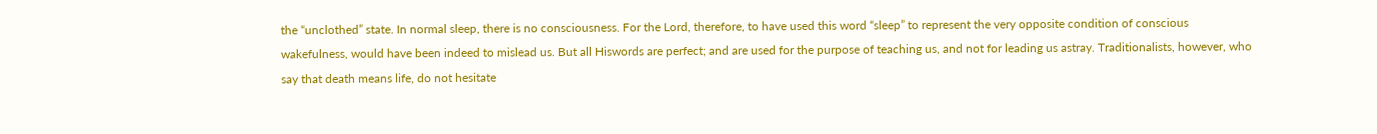the “unclothed” state. In normal sleep, there is no consciousness. For the Lord, therefore, to have used this word “sleep” to represent the very opposite condition of conscious wakefulness, would have been indeed to mislead us. But all Hiswords are perfect; and are used for the purpose of teaching us, and not for leading us astray. Traditionalists, however, who say that death means life, do not hesitate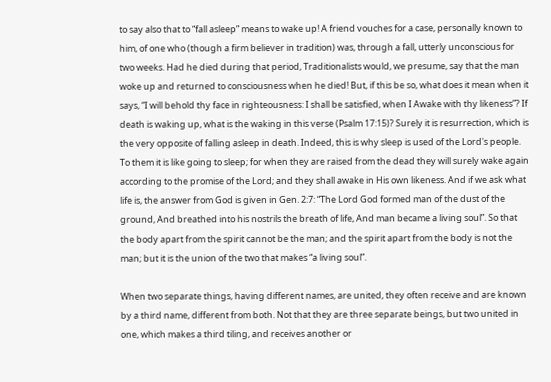to say also that to “fall asleep” means to wake up! A friend vouches for a case, personally known to him, of one who (though a firm believer in tradition) was, through a fall, utterly unconscious for two weeks. Had he died during that period, Traditionalists would, we presume, say that the man woke up and returned to consciousness when he died! But, if this be so, what does it mean when it says, “I will behold thy face in righteousness: I shall be satisfied, when I Awake with thy likeness”? If death is waking up, what is the waking in this verse (Psalm 17:15)? Surely it is resurrection, which is the very opposite of falling asleep in death. Indeed, this is why sleep is used of the Lord's people. To them it is like going to sleep; for when they are raised from the dead they will surely wake again according to the promise of the Lord; and they shall awake in His own likeness. And if we ask what life is, the answer from God is given in Gen. 2:7: “The Lord God formed man of the dust of the ground, And breathed into his nostrils the breath of life, And man became a living soul”. So that the body apart from the spirit cannot be the man; and the spirit apart from the body is not the man; but it is the union of the two that makes “a living soul”.

When two separate things, having different names, are united, they often receive and are known by a third name, different from both. Not that they are three separate beings, but two united in one, which makes a third tiling, and receives another or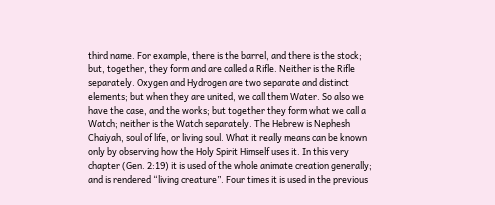third name. For example, there is the barrel, and there is the stock; but, together, they form and are called a Rifle. Neither is the Rifle separately. Oxygen and Hydrogen are two separate and distinct elements; but when they are united, we call them Water. So also we have the case, and the works; but together they form what we call a Watch; neither is the Watch separately. The Hebrew is Nephesh Chaiyah, soul of life, or living soul. What it really means can be known only by observing how the Holy Spirit Himself uses it. In this very chapter (Gen. 2:19) it is used of the whole animate creation generally; and is rendered “living creature”. Four times it is used in the previous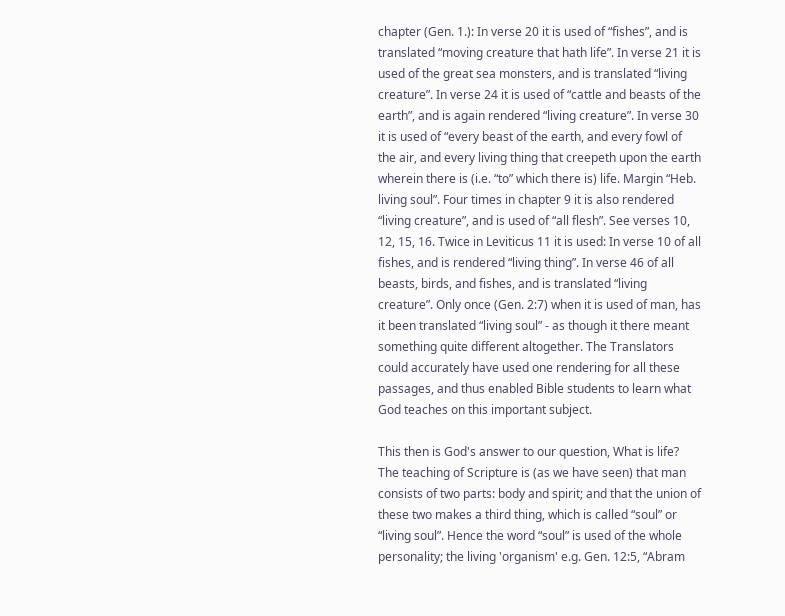chapter (Gen. 1.): In verse 20 it is used of “fishes”, and is translated “moving creature that hath life”. In verse 21 it is used of the great sea monsters, and is translated “living creature”. In verse 24 it is used of “cattle and beasts of the earth”, and is again rendered “living creature”. In verse 30 it is used of “every beast of the earth, and every fowl of the air, and every living thing that creepeth upon the earth wherein there is (i.e. “to” which there is) life. Margin “Heb. living soul”. Four times in chapter 9 it is also rendered “living creature”, and is used of “all flesh”. See verses 10, 12, 15, 16. Twice in Leviticus 11 it is used: In verse 10 of all fishes, and is rendered “living thing”. In verse 46 of all beasts, birds, and fishes, and is translated “living creature”. Only once (Gen. 2:7) when it is used of man, has it been translated “living soul” - as though it there meant something quite different altogether. The Translators could accurately have used one rendering for all these passages, and thus enabled Bible students to learn what God teaches on this important subject.

This then is God's answer to our question, What is life? The teaching of Scripture is (as we have seen) that man consists of two parts: body and spirit; and that the union of these two makes a third thing, which is called “soul” or “living soul”. Hence the word “soul” is used of the whole personality; the living 'organism' e.g. Gen. 12:5, “Abram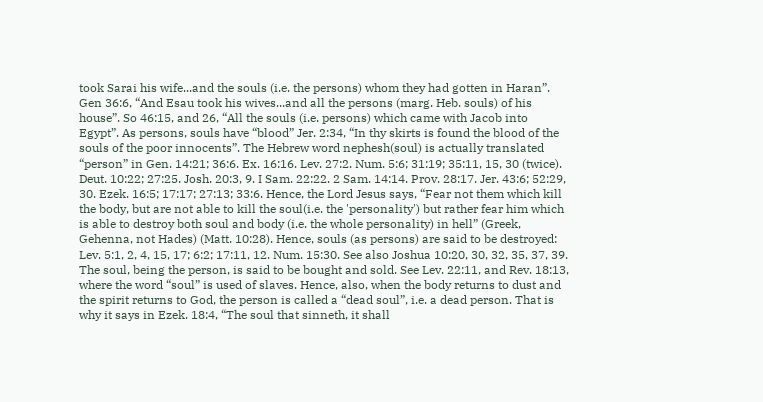took Sarai his wife...and the souls (i.e. the persons) whom they had gotten in Haran”. Gen 36:6, “And Esau took his wives...and all the persons (marg. Heb. souls) of his house”. So 46:15, and 26, “All the souls (i.e. persons) which came with Jacob into Egypt”. As persons, souls have “blood” Jer. 2:34, “In thy skirts is found the blood of the souls of the poor innocents”. The Hebrew word nephesh(soul) is actually translated “person” in Gen. 14:21; 36:6. Ex. 16:16. Lev. 27:2. Num. 5:6; 31:19; 35:11, 15, 30 (twice). Deut. 10:22; 27:25. Josh. 20:3, 9. I Sam. 22:22. 2 Sam. 14:14. Prov. 28:17. Jer. 43:6; 52:29, 30. Ezek. 16:5; 17:17; 27:13; 33:6. Hence, the Lord Jesus says, “Fear not them which kill the body, but are not able to kill the soul(i.e. the 'personality') but rather fear him which is able to destroy both soul and body (i.e. the whole personality) in hell” (Greek, Gehenna, not Hades) (Matt. 10:28). Hence, souls (as persons) are said to be destroyed: Lev. 5:1, 2, 4, 15, 17; 6:2; 17:11, 12. Num. 15:30. See also Joshua 10:20, 30, 32, 35, 37, 39. The soul, being the person, is said to be bought and sold. See Lev. 22:11, and Rev. 18:13, where the word “soul” is used of slaves. Hence, also, when the body returns to dust and the spirit returns to God, the person is called a “dead soul”, i.e. a dead person. That is why it says in Ezek. 18:4, “The soul that sinneth, it shall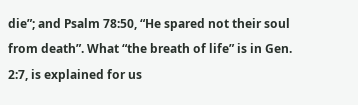die”; and Psalm 78:50, “He spared not their soul from death”. What “the breath of life” is in Gen. 2:7, is explained for us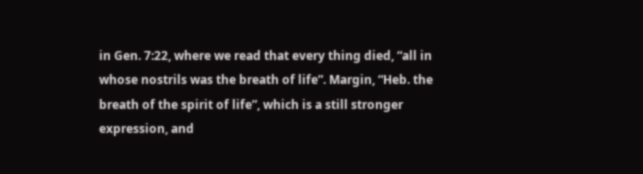in Gen. 7:22, where we read that every thing died, “all in whose nostrils was the breath of life”. Margin, “Heb. the breath of the spirit of life”, which is a still stronger expression, and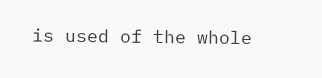is used of the whole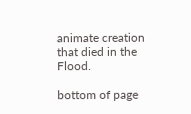animate creation that died in the Flood.

bottom of page